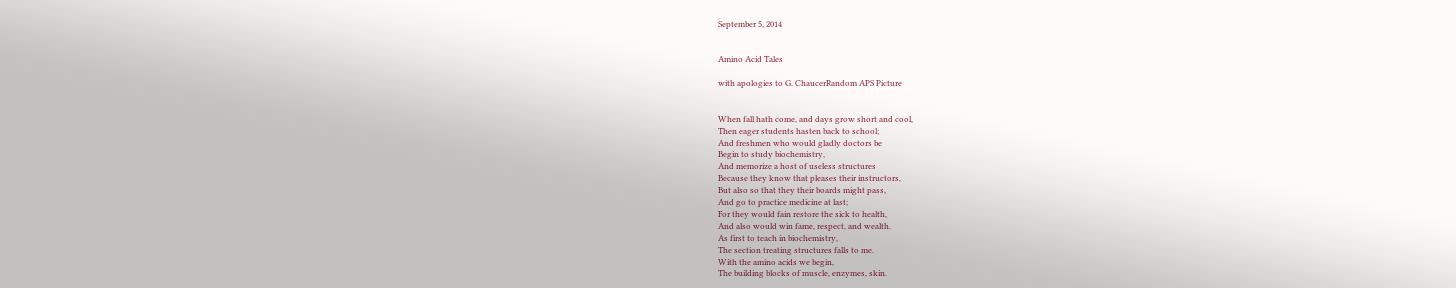September 5, 2014


Amino Acid Tales

with apologies to G. ChaucerRandom APS Picture


When fall hath come, and days grow short and cool,
Then eager students hasten back to school;
And freshmen who would gladly doctors be
Begin to study biochemistry,
And memorize a host of useless structures
Because they know that pleases their instructors,
But also so that they their boards might pass,
And go to practice medicine at last;
For they would fain restore the sick to health,
And also would win fame, respect, and wealth.
As first to teach in biochemistry,
The section treating structures falls to me.
With the amino acids we begin,
The building blocks of muscle, enzymes, skin.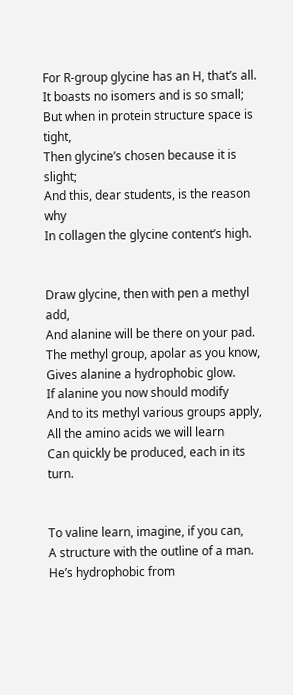For R-group glycine has an H, that’s all.
It boasts no isomers and is so small;
But when in protein structure space is tight,
Then glycine’s chosen because it is slight;
And this, dear students, is the reason why
In collagen the glycine content’s high.


Draw glycine, then with pen a methyl add,
And alanine will be there on your pad.
The methyl group, apolar as you know,
Gives alanine a hydrophobic glow.
If alanine you now should modify
And to its methyl various groups apply,
All the amino acids we will learn
Can quickly be produced, each in its turn.


To valine learn, imagine, if you can,
A structure with the outline of a man.
He’s hydrophobic from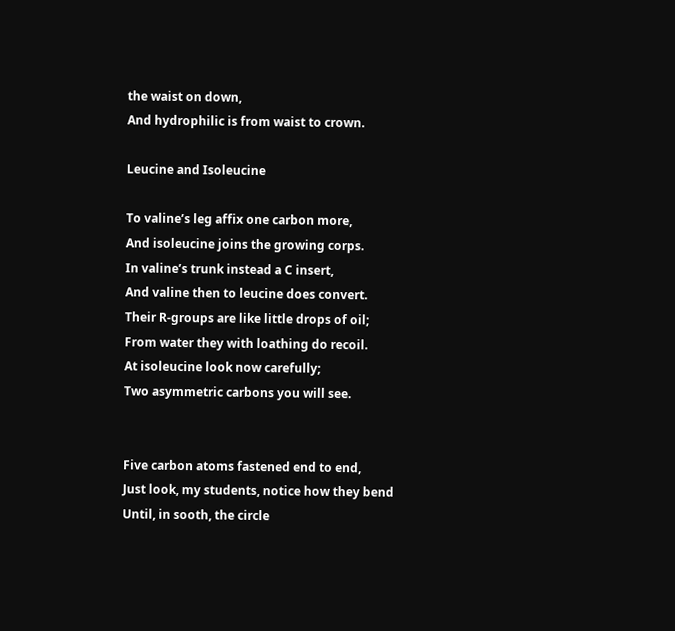the waist on down,
And hydrophilic is from waist to crown.

Leucine and Isoleucine

To valine’s leg affix one carbon more,
And isoleucine joins the growing corps.
In valine’s trunk instead a C insert,
And valine then to leucine does convert.
Their R-groups are like little drops of oil;
From water they with loathing do recoil.
At isoleucine look now carefully;
Two asymmetric carbons you will see.


Five carbon atoms fastened end to end,
Just look, my students, notice how they bend
Until, in sooth, the circle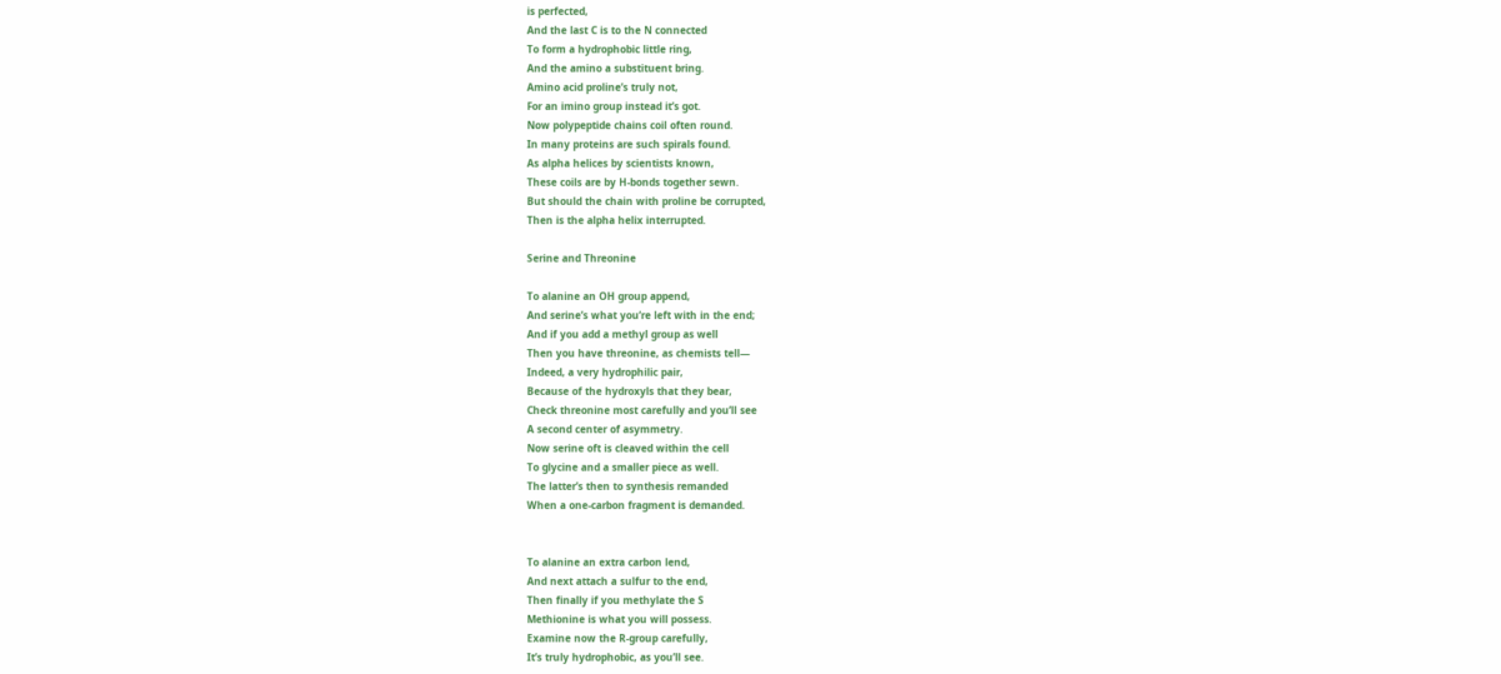is perfected,
And the last C is to the N connected
To form a hydrophobic little ring,
And the amino a substituent bring.
Amino acid proline’s truly not,
For an imino group instead it’s got.
Now polypeptide chains coil often round.
In many proteins are such spirals found.
As alpha helices by scientists known,
These coils are by H-bonds together sewn.
But should the chain with proline be corrupted,
Then is the alpha helix interrupted.

Serine and Threonine

To alanine an OH group append,
And serine’s what you’re left with in the end;
And if you add a methyl group as well
Then you have threonine, as chemists tell—
Indeed, a very hydrophilic pair,
Because of the hydroxyls that they bear,
Check threonine most carefully and you’ll see
A second center of asymmetry.
Now serine oft is cleaved within the cell
To glycine and a smaller piece as well.
The latter’s then to synthesis remanded
When a one-carbon fragment is demanded.


To alanine an extra carbon lend,
And next attach a sulfur to the end,
Then finally if you methylate the S
Methionine is what you will possess.
Examine now the R-group carefully,
It’s truly hydrophobic, as you’ll see.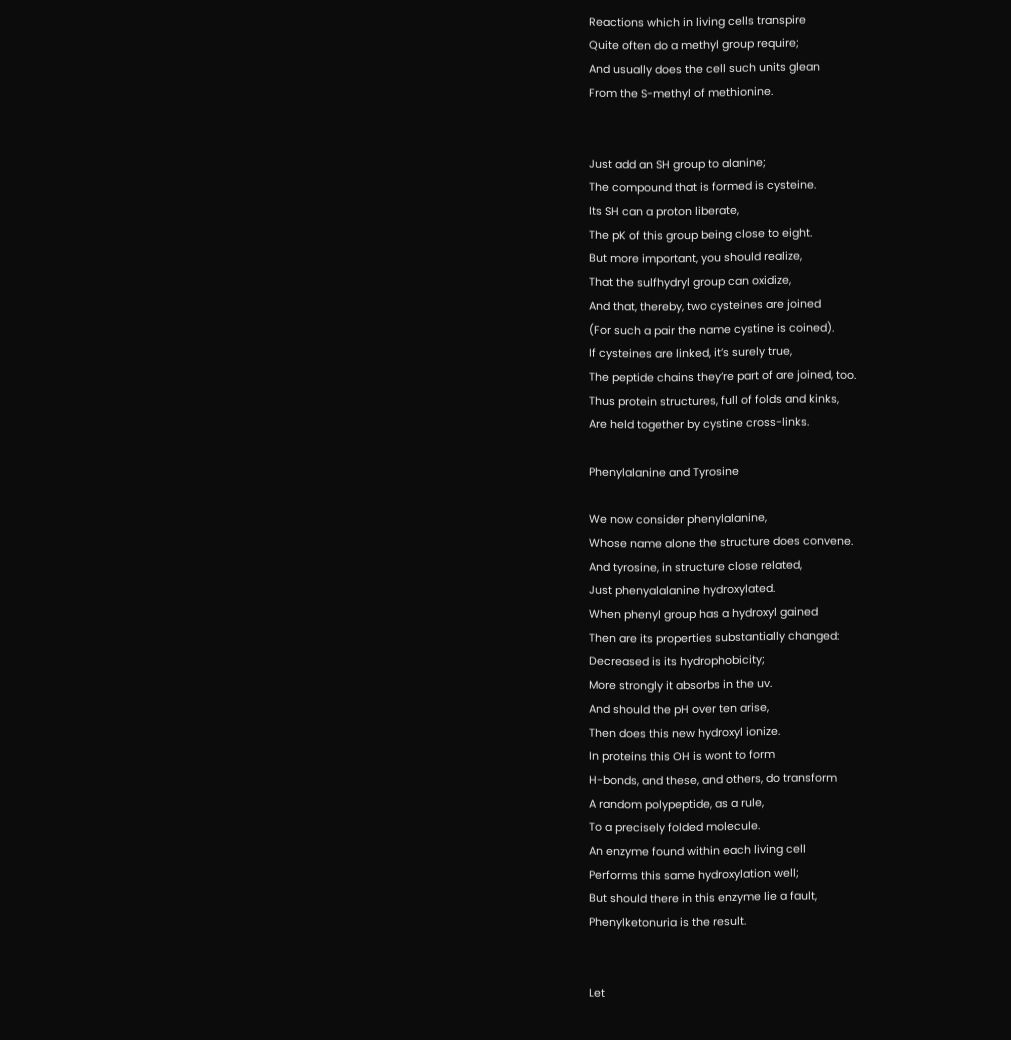Reactions which in living cells transpire
Quite often do a methyl group require;
And usually does the cell such units glean
From the S-methyl of methionine.


Just add an SH group to alanine;
The compound that is formed is cysteine.
Its SH can a proton liberate,
The pK of this group being close to eight.
But more important, you should realize,
That the sulfhydryl group can oxidize,
And that, thereby, two cysteines are joined
(For such a pair the name cystine is coined).
If cysteines are linked, it’s surely true,
The peptide chains they’re part of are joined, too.
Thus protein structures, full of folds and kinks,
Are held together by cystine cross-links.

Phenylalanine and Tyrosine

We now consider phenylalanine,
Whose name alone the structure does convene.
And tyrosine, in structure close related,
Just phenyalalanine hydroxylated.
When phenyl group has a hydroxyl gained
Then are its properties substantially changed:
Decreased is its hydrophobicity;
More strongly it absorbs in the uv.
And should the pH over ten arise,
Then does this new hydroxyl ionize.
In proteins this OH is wont to form
H-bonds, and these, and others, do transform
A random polypeptide, as a rule,
To a precisely folded molecule.
An enzyme found within each living cell
Performs this same hydroxylation well;
But should there in this enzyme lie a fault,
Phenylketonuria is the result.


Let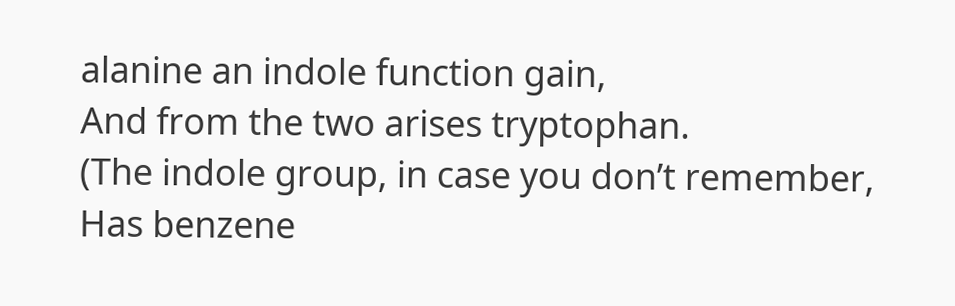alanine an indole function gain,
And from the two arises tryptophan.
(The indole group, in case you don’t remember,
Has benzene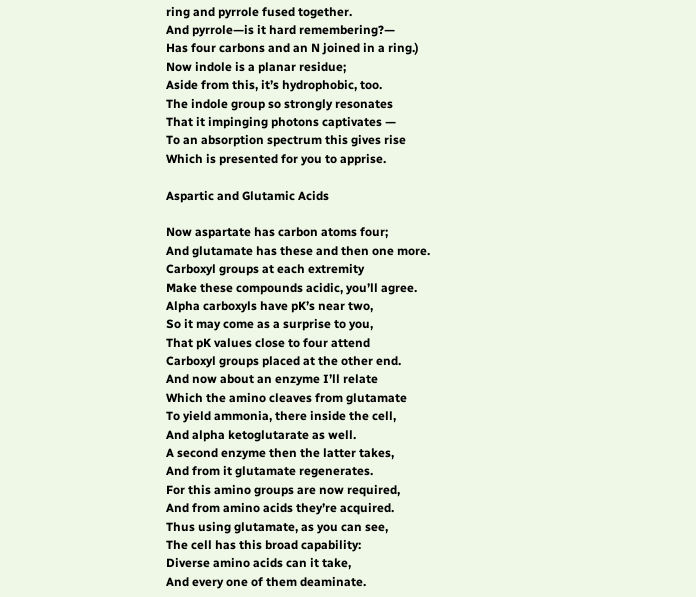ring and pyrrole fused together.
And pyrrole—is it hard remembering?—
Has four carbons and an N joined in a ring.)
Now indole is a planar residue;
Aside from this, it’s hydrophobic, too.
The indole group so strongly resonates
That it impinging photons captivates —
To an absorption spectrum this gives rise
Which is presented for you to apprise.

Aspartic and Glutamic Acids

Now aspartate has carbon atoms four;
And glutamate has these and then one more.
Carboxyl groups at each extremity
Make these compounds acidic, you’ll agree.
Alpha carboxyls have pK’s near two,
So it may come as a surprise to you,
That pK values close to four attend
Carboxyl groups placed at the other end.
And now about an enzyme I’ll relate
Which the amino cleaves from glutamate
To yield ammonia, there inside the cell,
And alpha ketoglutarate as well.
A second enzyme then the latter takes,
And from it glutamate regenerates.
For this amino groups are now required,
And from amino acids they’re acquired.
Thus using glutamate, as you can see,
The cell has this broad capability:
Diverse amino acids can it take,
And every one of them deaminate.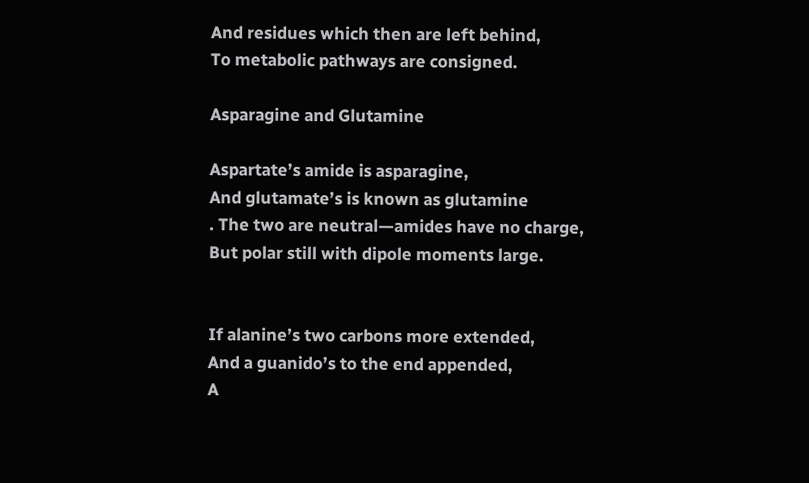And residues which then are left behind,
To metabolic pathways are consigned.

Asparagine and Glutamine

Aspartate’s amide is asparagine,
And glutamate’s is known as glutamine
. The two are neutral—amides have no charge,
But polar still with dipole moments large.


If alanine’s two carbons more extended,
And a guanido’s to the end appended,
A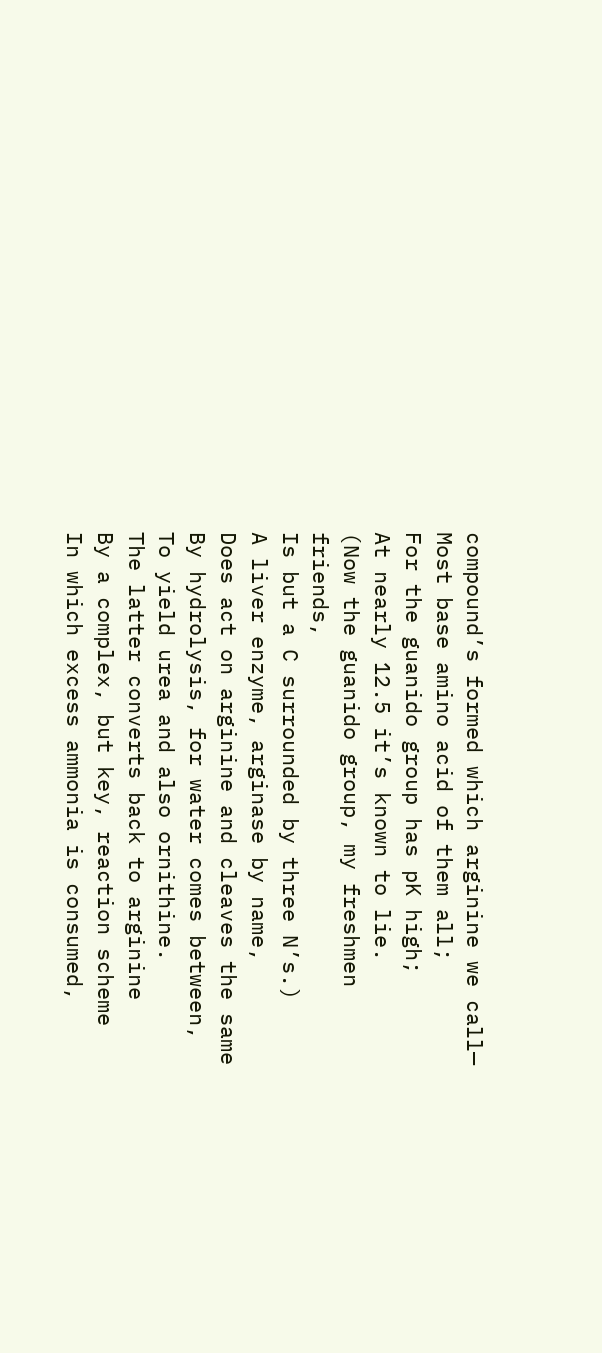compound’s formed which arginine we call—
Most base amino acid of them all;
For the guanido group has pK high;
At nearly 12.5 it’s known to lie.
(Now the guanido group, my freshmen friends,
Is but a C surrounded by three N’s.)
A liver enzyme, arginase by name,
Does act on arginine and cleaves the same
By hydrolysis, for water comes between,
To yield urea and also ornithine.
The latter converts back to arginine
By a complex, but key, reaction scheme
In which excess ammonia is consumed,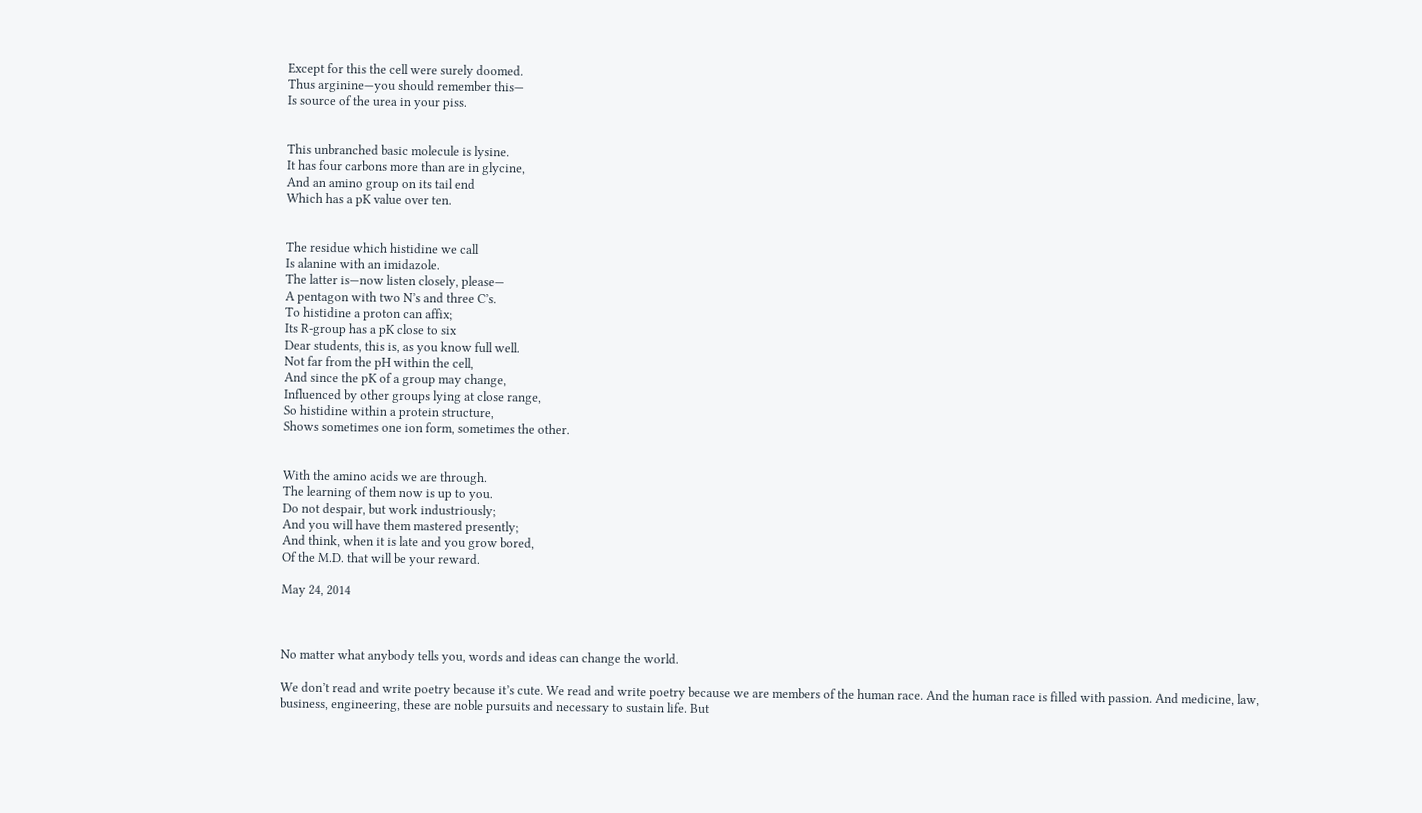Except for this the cell were surely doomed.
Thus arginine—you should remember this—
Is source of the urea in your piss.


This unbranched basic molecule is lysine.
It has four carbons more than are in glycine,
And an amino group on its tail end
Which has a pK value over ten.


The residue which histidine we call
Is alanine with an imidazole.
The latter is—now listen closely, please—
A pentagon with two N’s and three C’s.
To histidine a proton can affix;
Its R-group has a pK close to six
Dear students, this is, as you know full well.
Not far from the pH within the cell,
And since the pK of a group may change,
Influenced by other groups lying at close range,
So histidine within a protein structure,
Shows sometimes one ion form, sometimes the other.


With the amino acids we are through.
The learning of them now is up to you.
Do not despair, but work industriously;
And you will have them mastered presently;
And think, when it is late and you grow bored,
Of the M.D. that will be your reward.

May 24, 2014



No matter what anybody tells you, words and ideas can change the world.

We don’t read and write poetry because it’s cute. We read and write poetry because we are members of the human race. And the human race is filled with passion. And medicine, law, business, engineering, these are noble pursuits and necessary to sustain life. But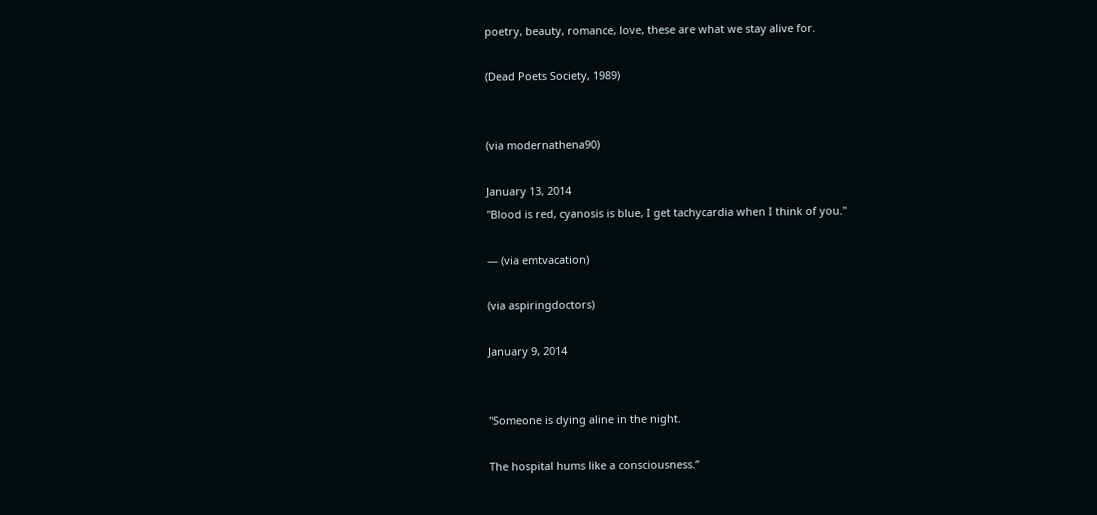poetry, beauty, romance, love, these are what we stay alive for.

(Dead Poets Society, 1989)


(via modernathena90)

January 13, 2014
"Blood is red, cyanosis is blue, I get tachycardia when I think of you."

— (via emtvacation)

(via aspiringdoctors)

January 9, 2014


"Someone is dying aline in the night.

The hospital hums like a consciousness.”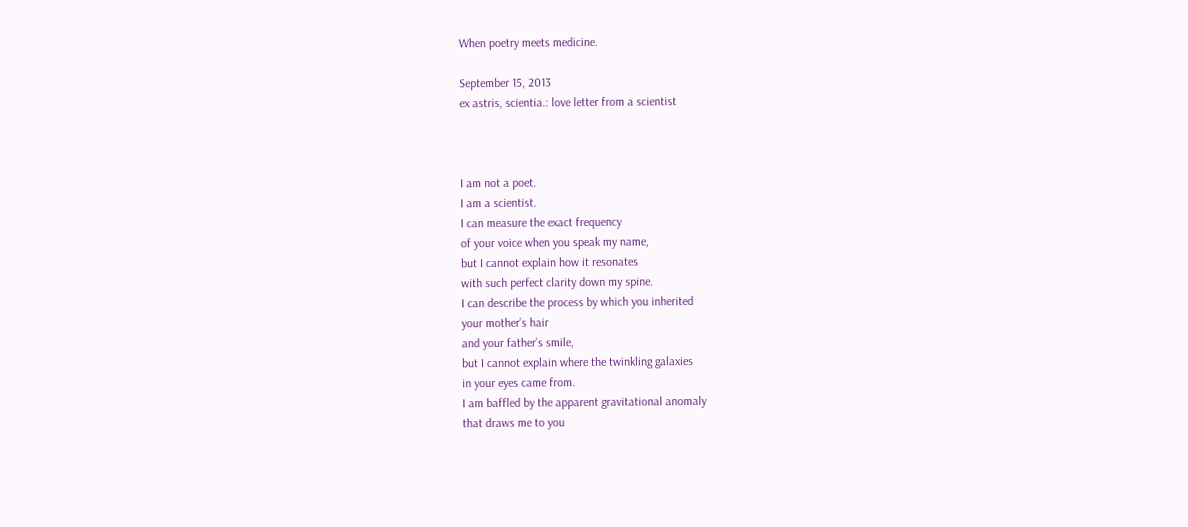When poetry meets medicine.

September 15, 2013
ex astris, scientia.: love letter from a scientist



I am not a poet.
I am a scientist.
I can measure the exact frequency
of your voice when you speak my name,
but I cannot explain how it resonates
with such perfect clarity down my spine.
I can describe the process by which you inherited
your mother’s hair
and your father’s smile,
but I cannot explain where the twinkling galaxies
in your eyes came from.
I am baffled by the apparent gravitational anomaly
that draws me to you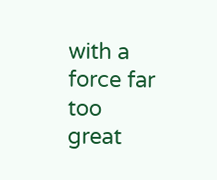with a force far too great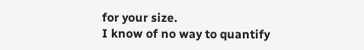for your size.
I know of no way to quantify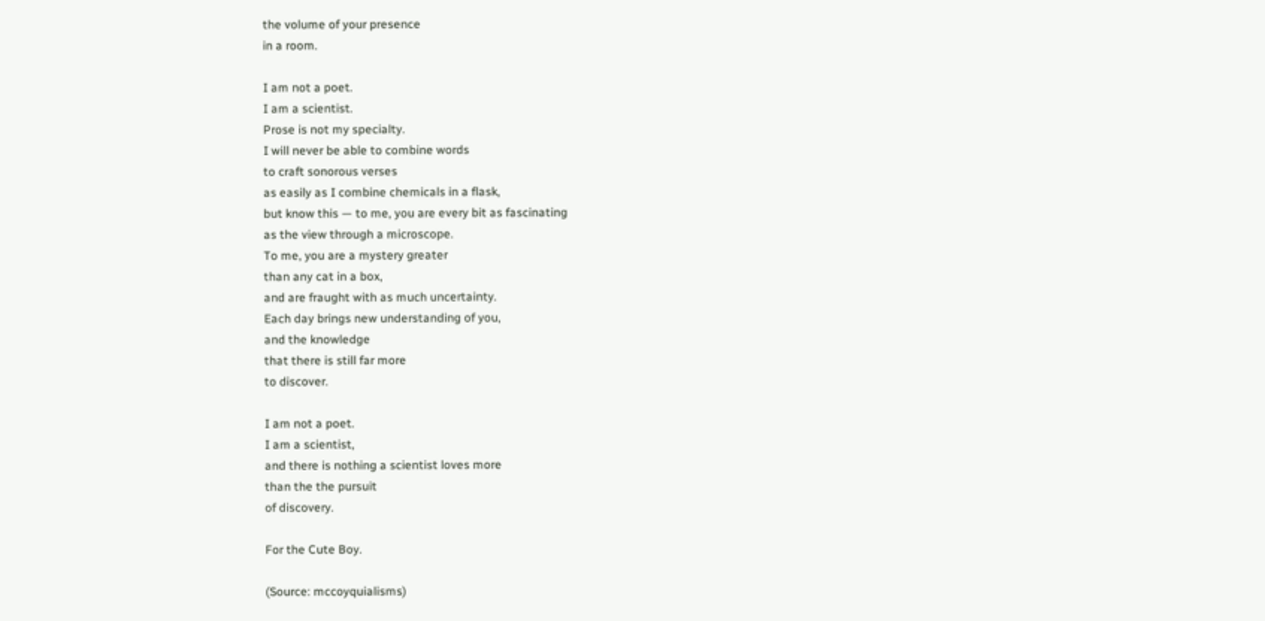the volume of your presence
in a room.

I am not a poet.
I am a scientist.
Prose is not my specialty.
I will never be able to combine words
to craft sonorous verses
as easily as I combine chemicals in a flask,
but know this — to me, you are every bit as fascinating
as the view through a microscope.
To me, you are a mystery greater
than any cat in a box,
and are fraught with as much uncertainty.
Each day brings new understanding of you,
and the knowledge
that there is still far more
to discover.

I am not a poet.
I am a scientist,
and there is nothing a scientist loves more
than the the pursuit
of discovery.

For the Cute Boy.

(Source: mccoyquialisms)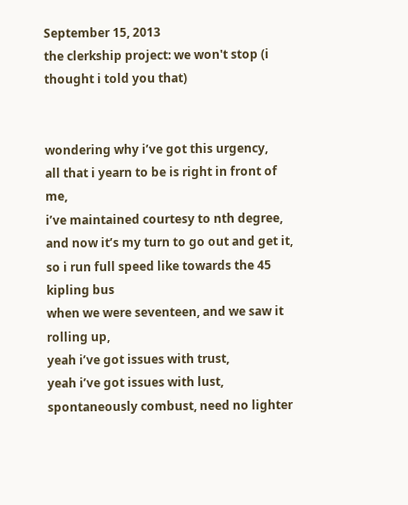September 15, 2013
the clerkship project: we won't stop (i thought i told you that)


wondering why i’ve got this urgency,
all that i yearn to be is right in front of me,
i’ve maintained courtesy to nth degree,
and now it’s my turn to go out and get it,
so i run full speed like towards the 45 kipling bus
when we were seventeen, and we saw it rolling up,
yeah i’ve got issues with trust,
yeah i’ve got issues with lust,
spontaneously combust, need no lighter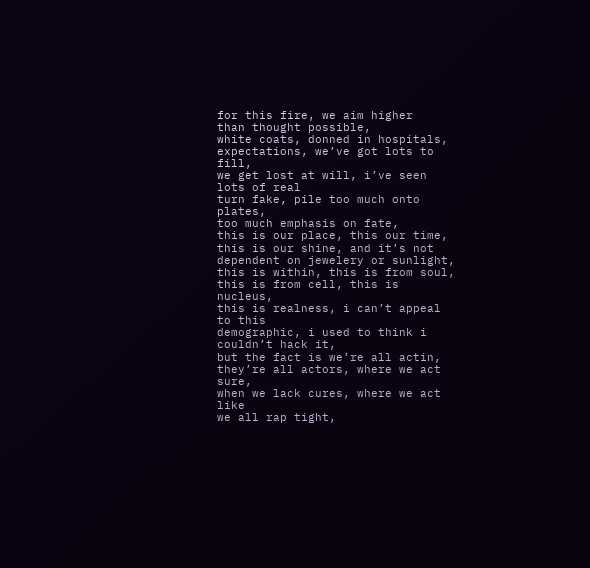for this fire, we aim higher
than thought possible,
white coats, donned in hospitals,
expectations, we’ve got lots to fill,
we get lost at will, i’ve seen lots of real
turn fake, pile too much onto plates,
too much emphasis on fate,
this is our place, this our time,
this is our shine, and it’s not
dependent on jewelery or sunlight,
this is within, this is from soul,
this is from cell, this is nucleus,
this is realness, i can’t appeal to this
demographic, i used to think i couldn’t hack it,
but the fact is we’re all actin,
they’re all actors, where we act sure,
when we lack cures, where we act like
we all rap tight,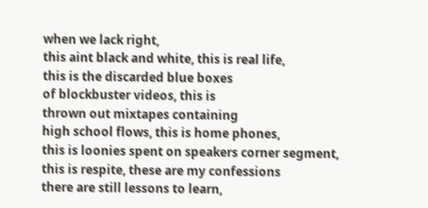when we lack right,
this aint black and white, this is real life,
this is the discarded blue boxes
of blockbuster videos, this is
thrown out mixtapes containing
high school flows, this is home phones,
this is loonies spent on speakers corner segment,
this is respite, these are my confessions
there are still lessons to learn,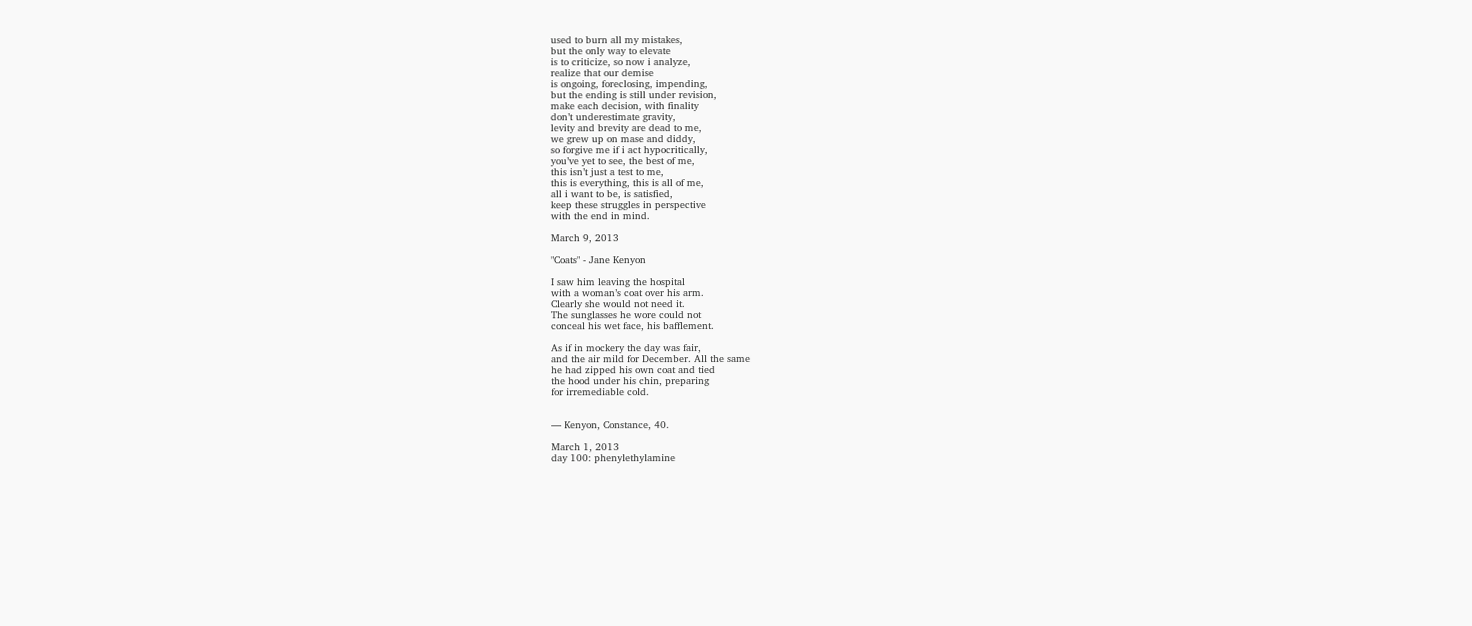used to burn all my mistakes,
but the only way to elevate
is to criticize, so now i analyze,
realize that our demise
is ongoing, foreclosing, impending,
but the ending is still under revision,
make each decision, with finality
don’t underestimate gravity,
levity and brevity are dead to me,
we grew up on mase and diddy,
so forgive me if i act hypocritically,
you’ve yet to see, the best of me,
this isn’t just a test to me,
this is everything, this is all of me,
all i want to be, is satisfied,
keep these struggles in perspective
with the end in mind.

March 9, 2013

"Coats" - Jane Kenyon

I saw him leaving the hospital
with a woman’s coat over his arm.
Clearly she would not need it.
The sunglasses he wore could not
conceal his wet face, his bafflement.

As if in mockery the day was fair,
and the air mild for December. All the same
he had zipped his own coat and tied
the hood under his chin, preparing
for irremediable cold.


— Kenyon, Constance, 40.

March 1, 2013
day 100: phenylethylamine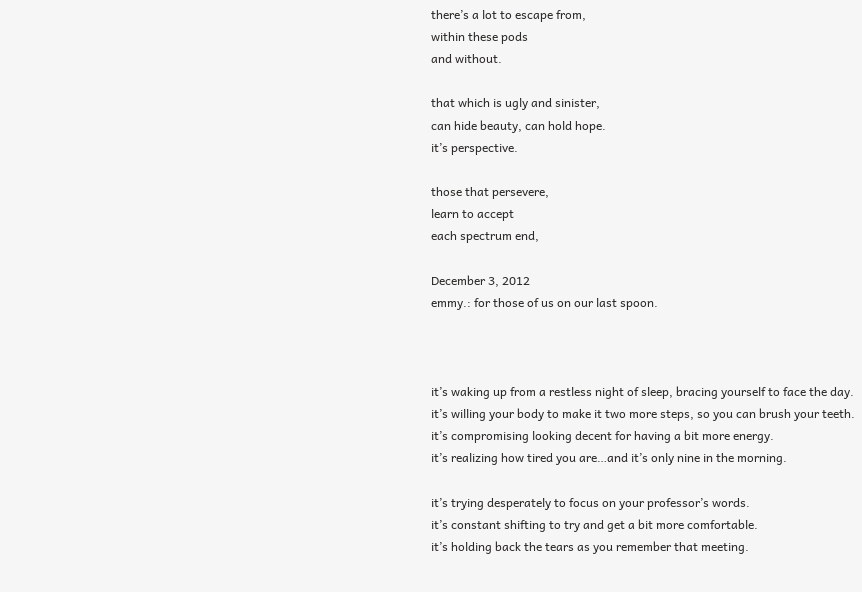there’s a lot to escape from,
within these pods
and without.

that which is ugly and sinister,
can hide beauty, can hold hope.
it’s perspective.

those that persevere,
learn to accept
each spectrum end,

December 3, 2012
emmy.: for those of us on our last spoon.



it’s waking up from a restless night of sleep, bracing yourself to face the day.
it’s willing your body to make it two more steps, so you can brush your teeth.
it’s compromising looking decent for having a bit more energy.
it’s realizing how tired you are…and it’s only nine in the morning.

it’s trying desperately to focus on your professor’s words.
it’s constant shifting to try and get a bit more comfortable.
it’s holding back the tears as you remember that meeting.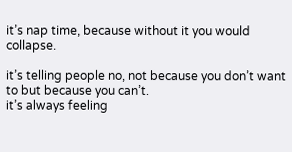it’s nap time, because without it you would collapse.

it’s telling people no, not because you don’t want to but because you can’t.
it’s always feeling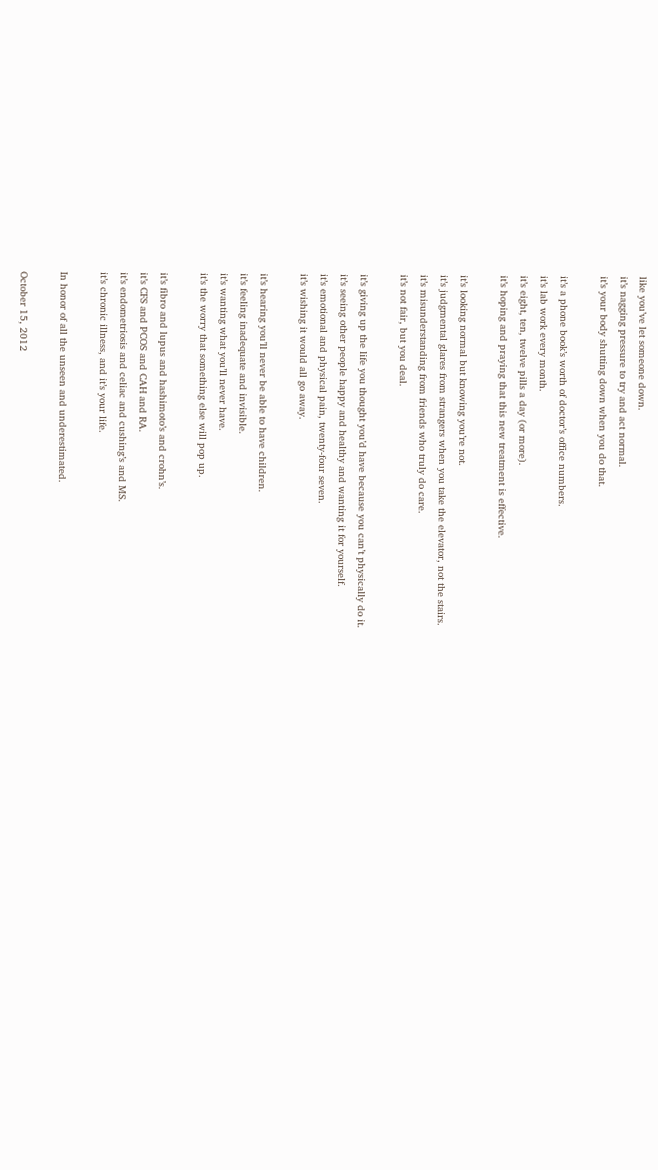like you’ve let someone down.
it’s nagging pressure to try and act normal.
it’s your body shutting down when you do that.

it’s a phone book’s worth of doctor’s office numbers.
it’s lab work every month.
it’s eight, ten, twelve pills a day (or more).
it’s hoping and praying that this new treatment is effective.

it’s looking normal but knowing you’re not.
it’s judgmental glares from strangers when you take the elevator, not the stairs.
it’s misunderstanding from friends who truly do care.
it’s not fair, but you deal.

it’s giving up the life you thought you’d have because you can’t physically do it.
it’s seeing other people happy and healthy and wanting it for yourself.
it’s emotional and physical pain, twenty-four seven.
it’s wishing it would all go away.

it’s hearing you’ll never be able to have children.
it’s feeling inadequate and invisible.
it’s wanting what you’ll never have.
it’s the worry that something else will pop up.

it’s fibro and lupus and hashimoto’s and crohn’s.
it’s CFS and PCOS and CAH and RA.
it’s endometriosis and celiac and cushing’s and MS.
it’s chronic illness, and it’s your life.

In honor of all the unseen and underestimated.

October 15, 2012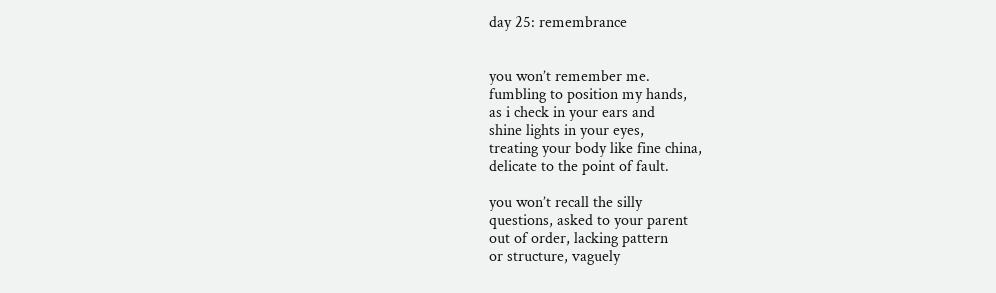day 25: remembrance


you won’t remember me.
fumbling to position my hands,
as i check in your ears and
shine lights in your eyes,
treating your body like fine china,
delicate to the point of fault.

you won’t recall the silly
questions, asked to your parent
out of order, lacking pattern
or structure, vaguely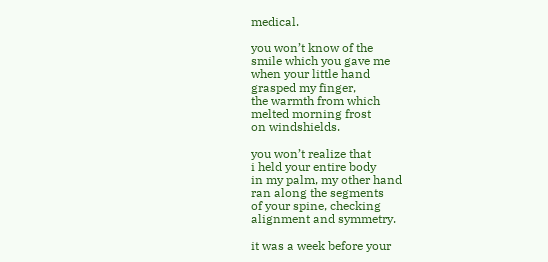medical.

you won’t know of the
smile which you gave me
when your little hand
grasped my finger,
the warmth from which
melted morning frost
on windshields.

you won’t realize that
i held your entire body
in my palm, my other hand
ran along the segments
of your spine, checking
alignment and symmetry.

it was a week before your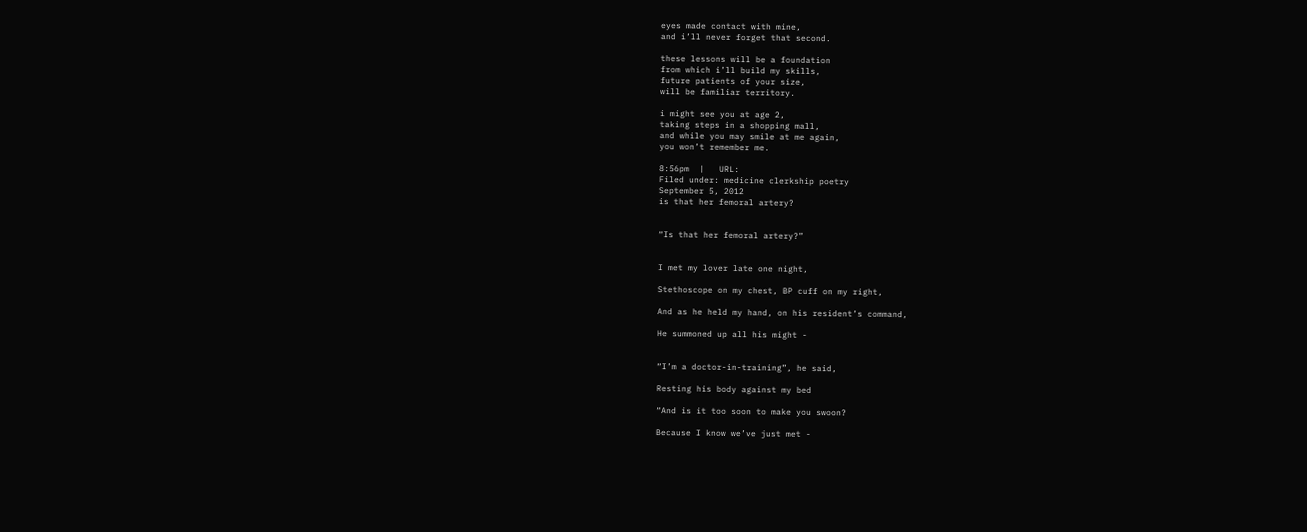eyes made contact with mine,
and i’ll never forget that second.

these lessons will be a foundation
from which i’ll build my skills,
future patients of your size,
will be familiar territory.

i might see you at age 2,
taking steps in a shopping mall,
and while you may smile at me again,
you won’t remember me.

8:56pm  |   URL:
Filed under: medicine clerkship poetry
September 5, 2012
is that her femoral artery?


“Is that her femoral artery?”


I met my lover late one night,

Stethoscope on my chest, BP cuff on my right,

And as he held my hand, on his resident’s command,

He summoned up all his might -


“I’m a doctor-in-training”, he said,

Resting his body against my bed

“And is it too soon to make you swoon?

Because I know we’ve just met -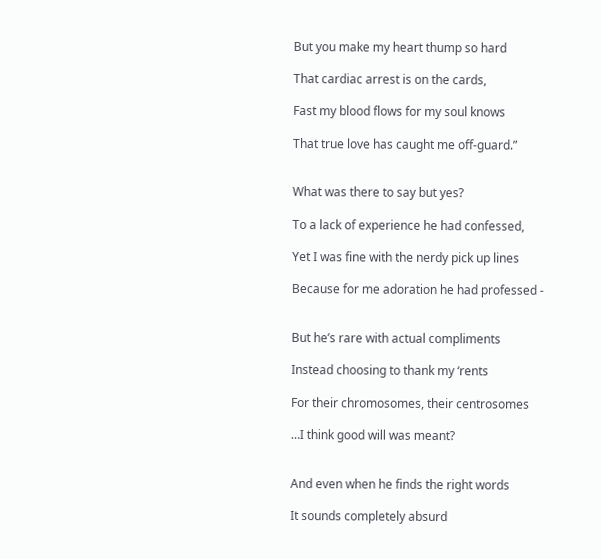But you make my heart thump so hard

That cardiac arrest is on the cards,

Fast my blood flows for my soul knows

That true love has caught me off-guard.”


What was there to say but yes?

To a lack of experience he had confessed,

Yet I was fine with the nerdy pick up lines

Because for me adoration he had professed -


But he’s rare with actual compliments

Instead choosing to thank my ‘rents

For their chromosomes, their centrosomes

…I think good will was meant?


And even when he finds the right words

It sounds completely absurd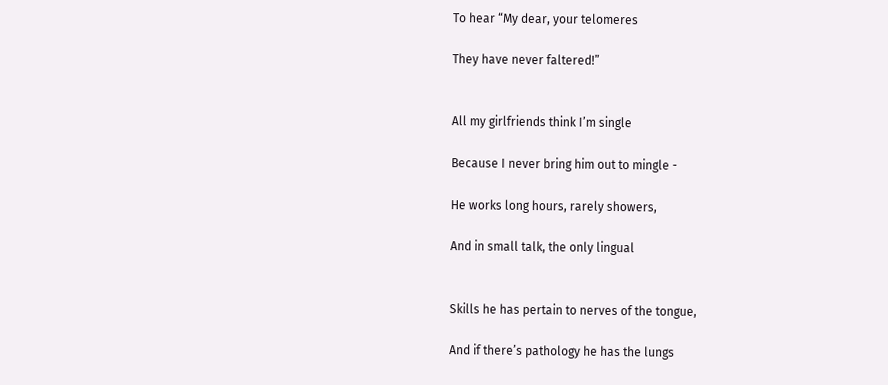To hear “My dear, your telomeres

They have never faltered!”


All my girlfriends think I’m single

Because I never bring him out to mingle -

He works long hours, rarely showers,

And in small talk, the only lingual


Skills he has pertain to nerves of the tongue,

And if there’s pathology he has the lungs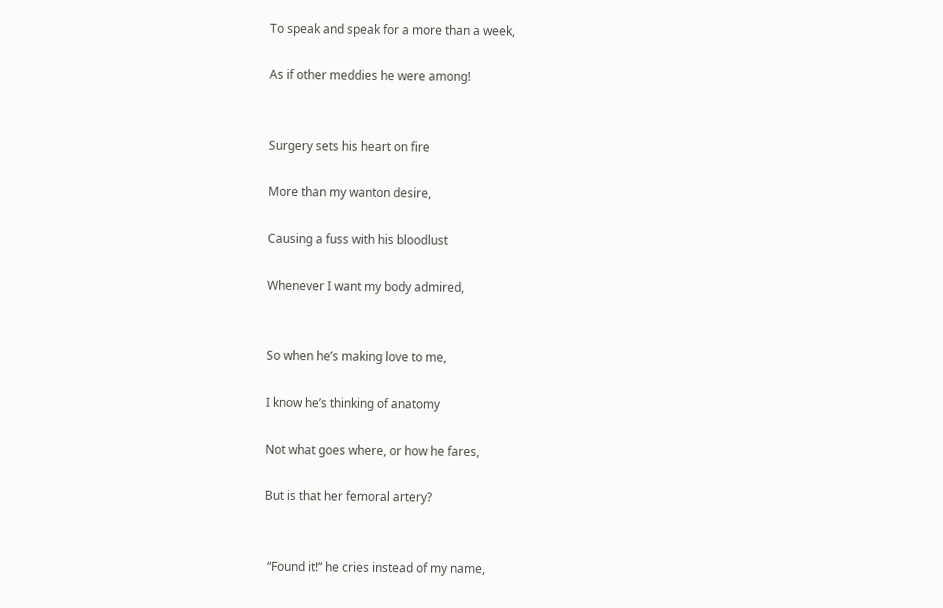To speak and speak for a more than a week,

As if other meddies he were among!


Surgery sets his heart on fire

More than my wanton desire,

Causing a fuss with his bloodlust

Whenever I want my body admired,


So when he’s making love to me,

I know he’s thinking of anatomy

Not what goes where, or how he fares,

But is that her femoral artery?


 “Found it!” he cries instead of my name,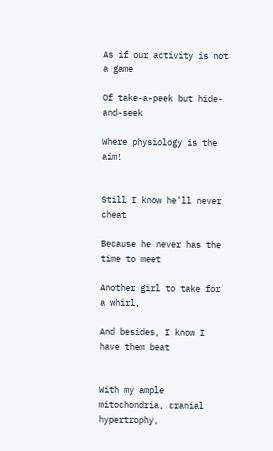As if our activity is not a game

Of take-a-peek but hide-and-seek

Where physiology is the aim!


Still I know he’ll never cheat

Because he never has the time to meet

Another girl to take for a whirl,

And besides, I know I have them beat


With my ample mitochondria, cranial hypertrophy,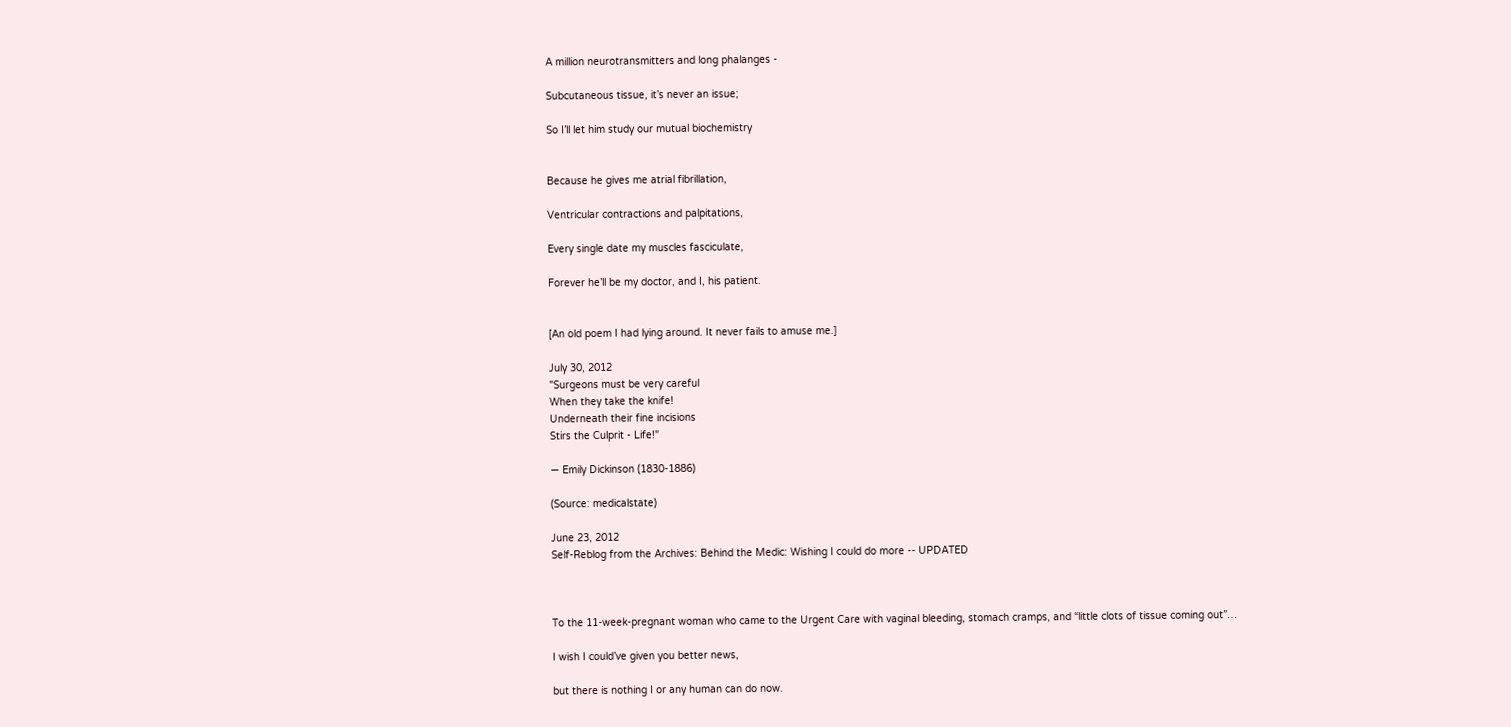A million neurotransmitters and long phalanges -

Subcutaneous tissue, it’s never an issue;

So I’ll let him study our mutual biochemistry


Because he gives me atrial fibrillation,

Ventricular contractions and palpitations,

Every single date my muscles fasciculate,

Forever he’ll be my doctor, and I, his patient.


[An old poem I had lying around. It never fails to amuse me.]

July 30, 2012
"Surgeons must be very careful
When they take the knife!
Underneath their fine incisions
Stirs the Culprit - Life!"

— Emily Dickinson (1830-1886)

(Source: medicalstate)

June 23, 2012
Self-Reblog from the Archives: Behind the Medic: Wishing I could do more -- UPDATED



To the 11-week-pregnant woman who came to the Urgent Care with vaginal bleeding, stomach cramps, and “little clots of tissue coming out”…

I wish I could’ve given you better news,

but there is nothing I or any human can do now.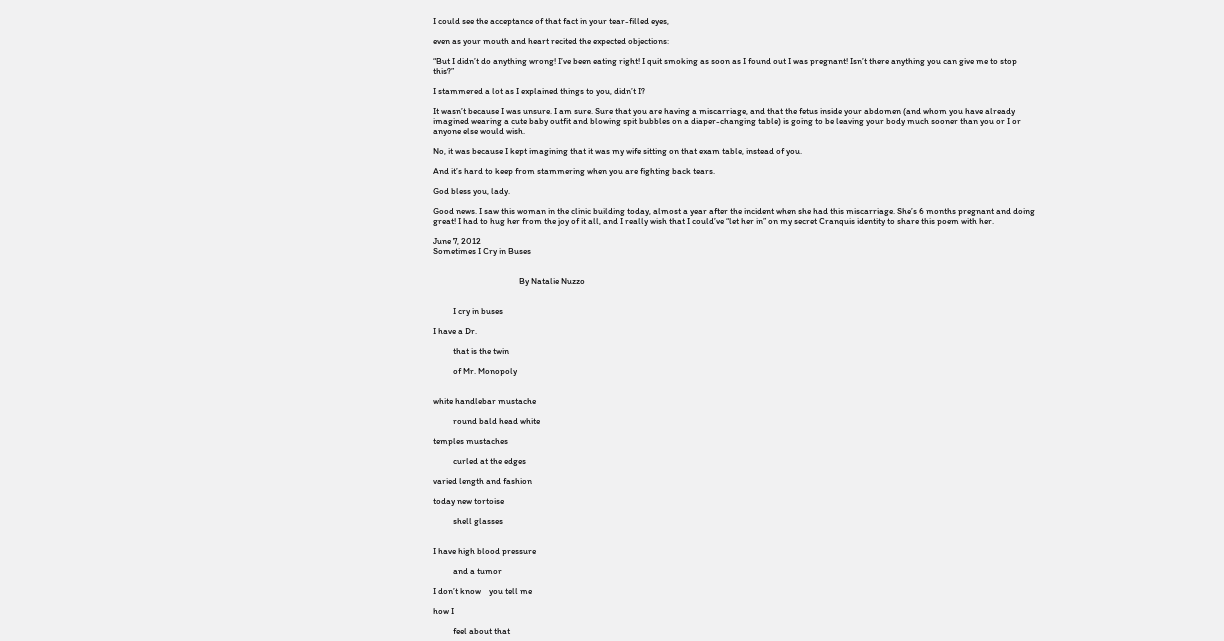I could see the acceptance of that fact in your tear-filled eyes,

even as your mouth and heart recited the expected objections:

“But I didn’t do anything wrong! I’ve been eating right! I quit smoking as soon as I found out I was pregnant! Isn’t there anything you can give me to stop this?”

I stammered a lot as I explained things to you, didn’t I?

It wasn’t because I was unsure. I am sure. Sure that you are having a miscarriage, and that the fetus inside your abdomen (and whom you have already imagined wearing a cute baby outfit and blowing spit bubbles on a diaper-changing table) is going to be leaving your body much sooner than you or I or anyone else would wish.

No, it was because I kept imagining that it was my wife sitting on that exam table, instead of you.

And it’s hard to keep from stammering when you are fighting back tears.

God bless you, lady.

Good news. I saw this woman in the clinic building today, almost a year after the incident when she had this miscarriage. She’s 6 months pregnant and doing great! I had to hug her from the joy of it all, and I really wish that I could’ve “let her in” on my secret Cranquis identity to share this poem with her.

June 7, 2012
Sometimes I Cry in Buses


                                           By Natalie Nuzzo


          I cry in buses

I have a Dr.

          that is the twin

          of Mr. Monopoly


white handlebar mustache

          round bald head white

temples mustaches

          curled at the edges

varied length and fashion

today new tortoise

          shell glasses


I have high blood pressure

          and a tumor

I don’t know    you tell me

how I

          feel about that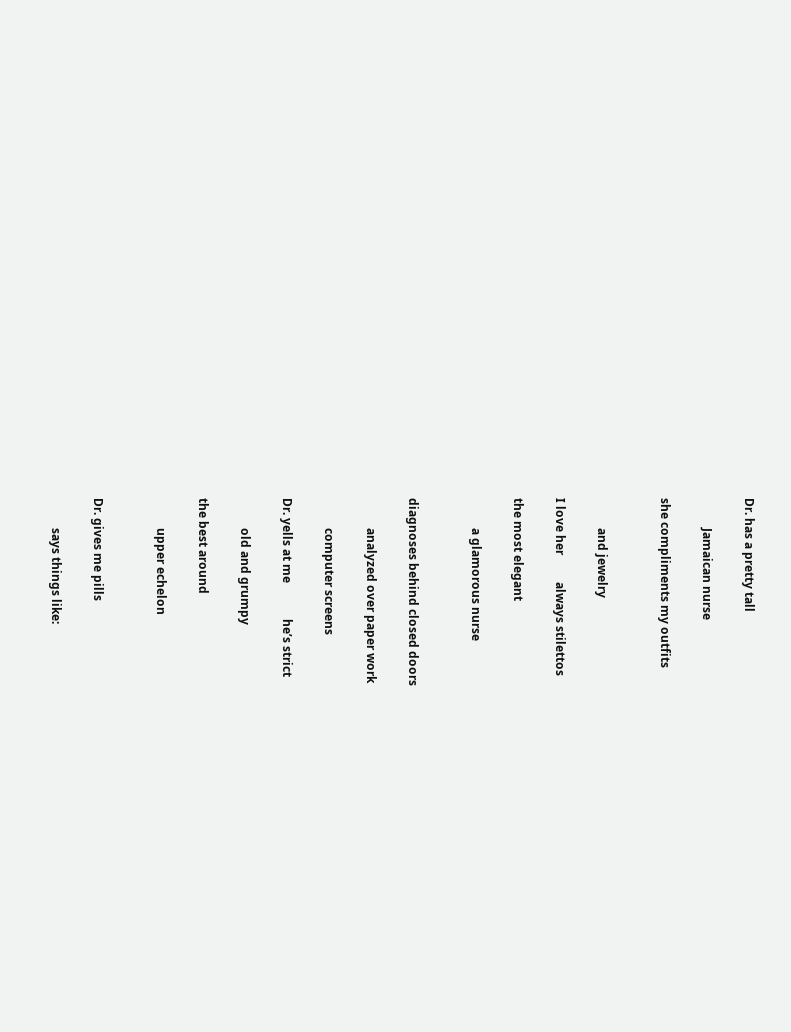Dr. has a pretty tall

          Jamaican nurse

she compliments my outfits


          and jewelry

I love her         always stilettos

the most elegant

          a glamorous nurse


diagnoses behind closed doors

          analyzed over paper work

          computer screens

Dr. yells at me            he’s strict

          old and grumpy

the best around

          upper echelon


Dr. gives me pills

          says things like: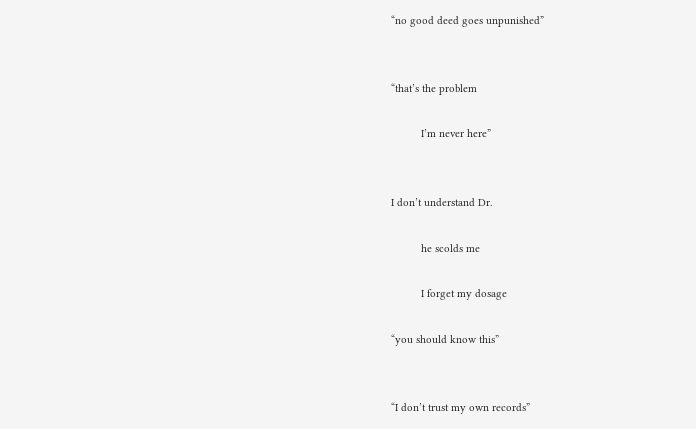“no good deed goes unpunished”


“that’s the problem

          I’m never here”


I don’t understand Dr.

          he scolds me

          I forget my dosage

“you should know this”


“I don’t trust my own records”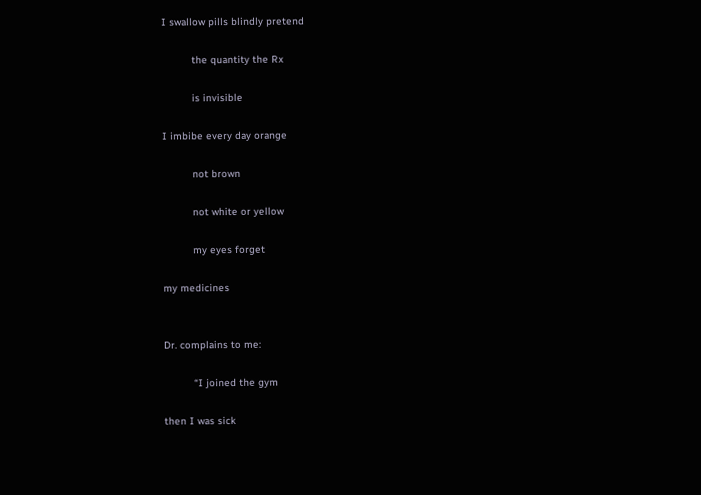I swallow pills blindly pretend

          the quantity the Rx

          is invisible

I imbibe every day orange

          not brown

          not white or yellow

          my eyes forget

my medicines


Dr. complains to me:

          “I joined the gym

then I was sick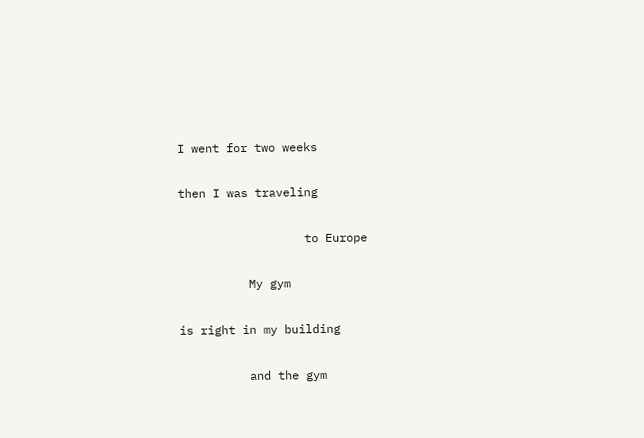I went for two weeks

then I was traveling

                  to Europe

          My gym

is right in my building

          and the gym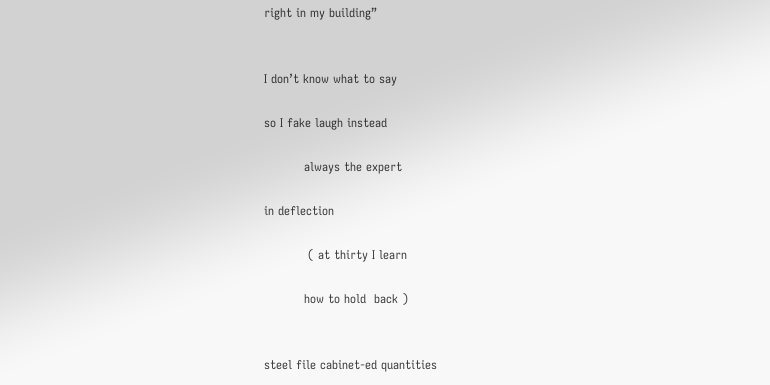right in my building”


I don’t know what to say

so I fake laugh instead

          always the expert

in deflection

           ( at thirty I learn

          how to hold  back )


steel file cabinet-ed quantities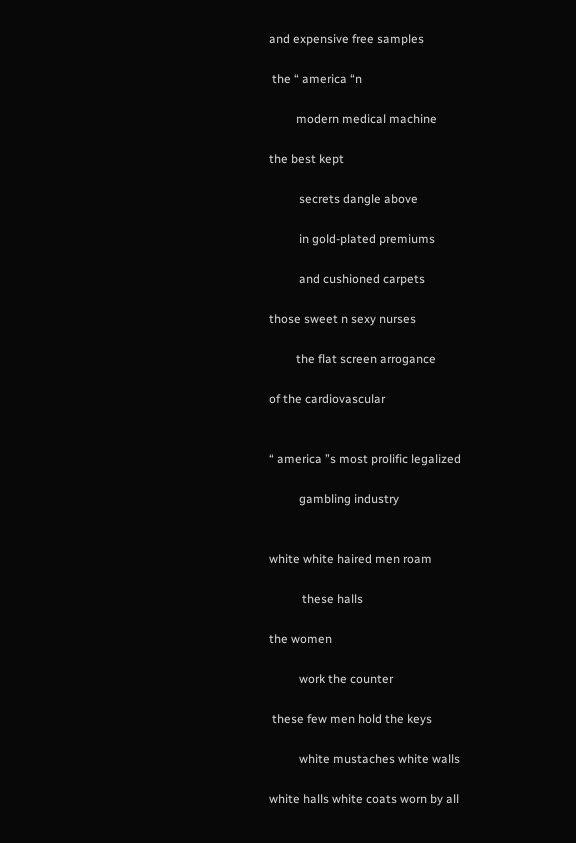and expensive free samples

 the “ america “n

         modern medical machine

the best kept

          secrets dangle above

          in gold-plated premiums

          and cushioned carpets

those sweet n sexy nurses

         the flat screen arrogance

of the cardiovascular


“ america ”s most prolific legalized

          gambling industry


white white haired men roam

           these halls

the women

          work the counter

 these few men hold the keys

          white mustaches white walls

white halls white coats worn by all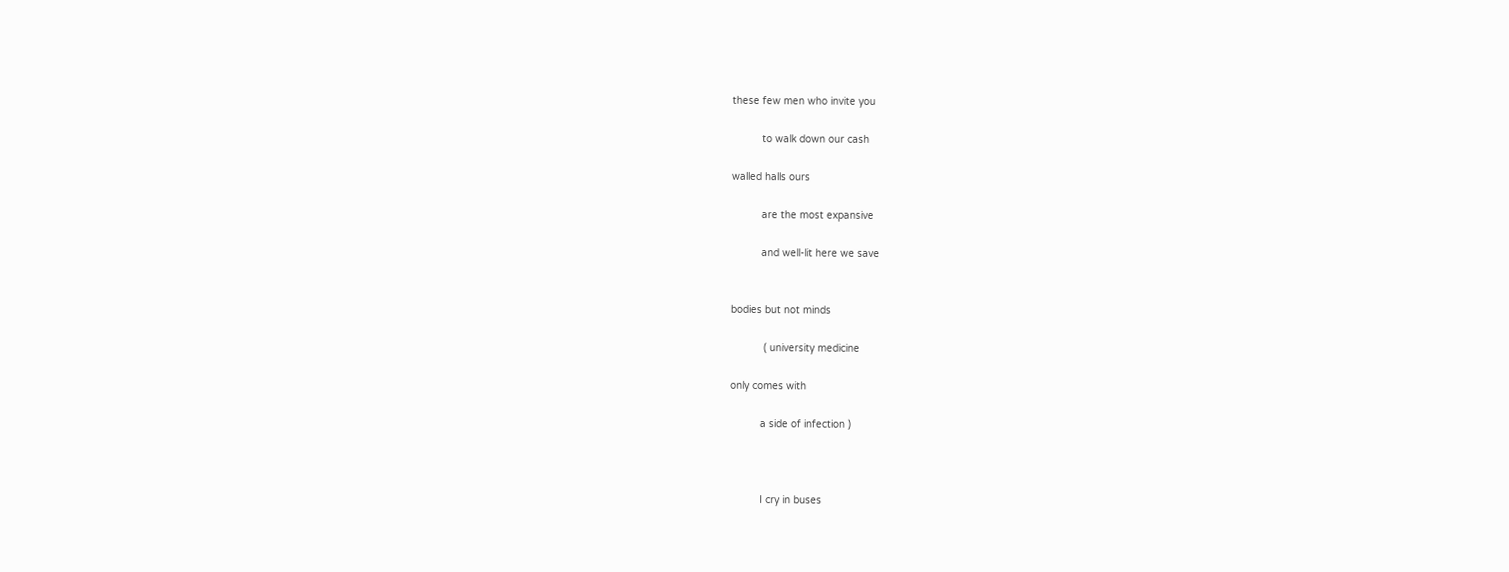these few men who invite you

          to walk down our cash

walled halls ours

          are the most expansive

          and well-lit here we save


bodies but not minds

           ( university medicine

only comes with

          a side of infection )



          I cry in buses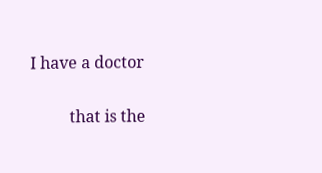I have a doctor

          that is the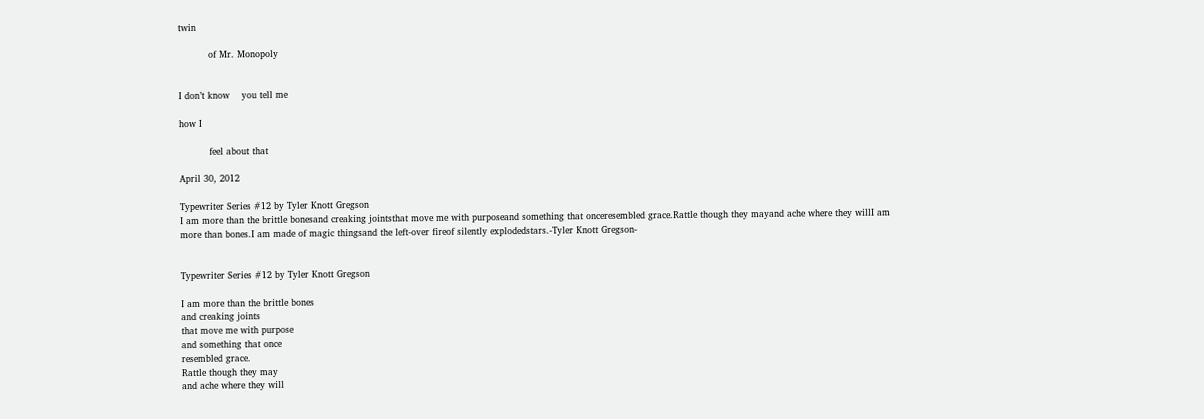twin

          of Mr. Monopoly


I don’t know    you tell me

how I

          feel about that

April 30, 2012

Typewriter Series #12 by Tyler Knott Gregson
I am more than the brittle bonesand creaking jointsthat move me with purposeand something that onceresembled grace.Rattle though they mayand ache where they willI am more than bones.I am made of magic thingsand the left-over fireof silently explodedstars.-Tyler Knott Gregson-


Typewriter Series #12 by Tyler Knott Gregson

I am more than the brittle bones
and creaking joints
that move me with purpose
and something that once
resembled grace.
Rattle though they may
and ache where they will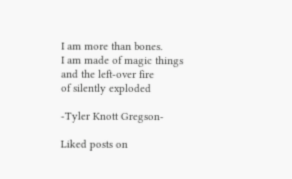I am more than bones.
I am made of magic things
and the left-over fire
of silently exploded

-Tyler Knott Gregson-

Liked posts on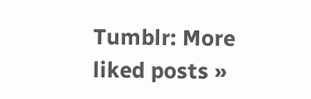Tumblr: More liked posts »